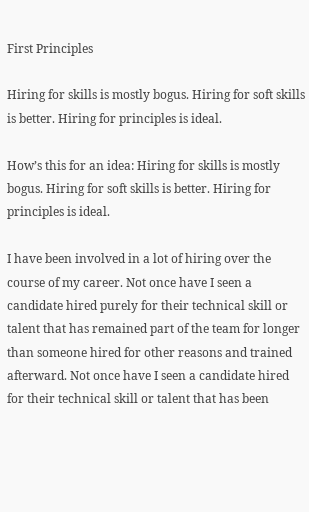First Principles

Hiring for skills is mostly bogus. Hiring for soft skills is better. Hiring for principles is ideal.

How’s this for an idea: Hiring for skills is mostly bogus. Hiring for soft skills is better. Hiring for principles is ideal.

I have been involved in a lot of hiring over the course of my career. Not once have I seen a candidate hired purely for their technical skill or talent that has remained part of the team for longer than someone hired for other reasons and trained afterward. Not once have I seen a candidate hired for their technical skill or talent that has been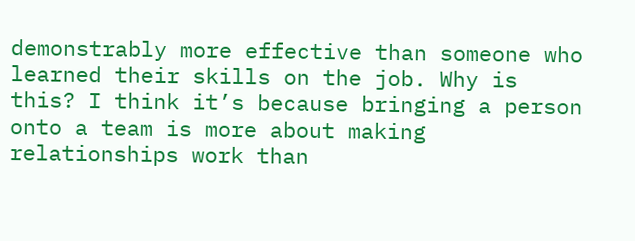demonstrably more effective than someone who learned their skills on the job. Why is this? I think it’s because bringing a person onto a team is more about making relationships work than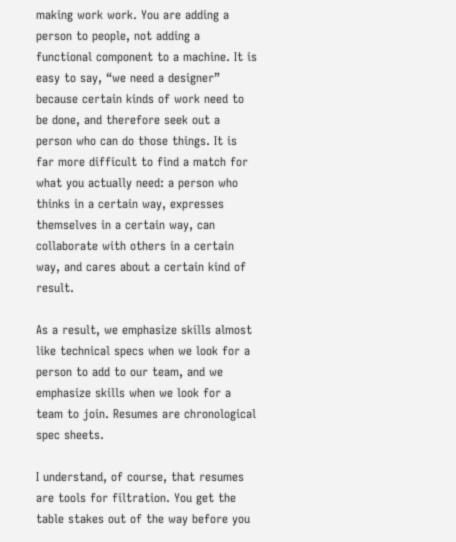making work work. You are adding a person to people, not adding a functional component to a machine. It is easy to say, “we need a designer” because certain kinds of work need to be done, and therefore seek out a person who can do those things. It is far more difficult to find a match for what you actually need: a person who thinks in a certain way, expresses themselves in a certain way, can collaborate with others in a certain way, and cares about a certain kind of result.

As a result, we emphasize skills almost like technical specs when we look for a person to add to our team, and we emphasize skills when we look for a team to join. Resumes are chronological spec sheets.

I understand, of course, that resumes are tools for filtration. You get the table stakes out of the way before you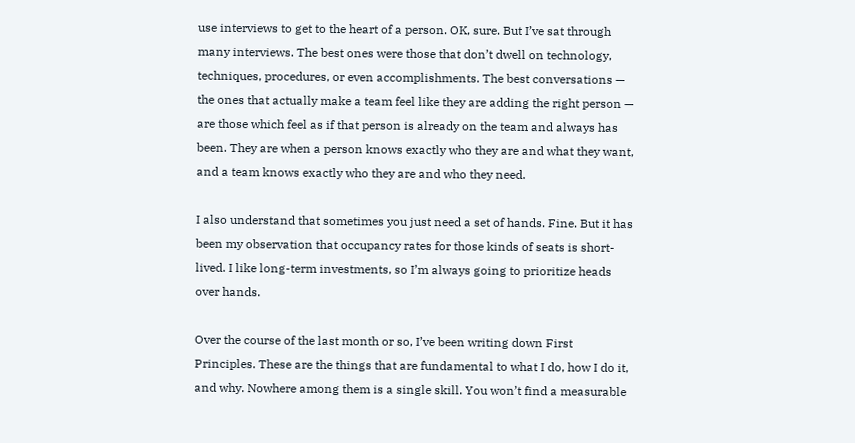use interviews to get to the heart of a person. OK, sure. But I’ve sat through many interviews. The best ones were those that don’t dwell on technology, techniques, procedures, or even accomplishments. The best conversations — the ones that actually make a team feel like they are adding the right person — are those which feel as if that person is already on the team and always has been. They are when a person knows exactly who they are and what they want, and a team knows exactly who they are and who they need.

I also understand that sometimes you just need a set of hands. Fine. But it has been my observation that occupancy rates for those kinds of seats is short-lived. I like long-term investments, so I’m always going to prioritize heads over hands.

Over the course of the last month or so, I’ve been writing down First Principles. These are the things that are fundamental to what I do, how I do it, and why. Nowhere among them is a single skill. You won’t find a measurable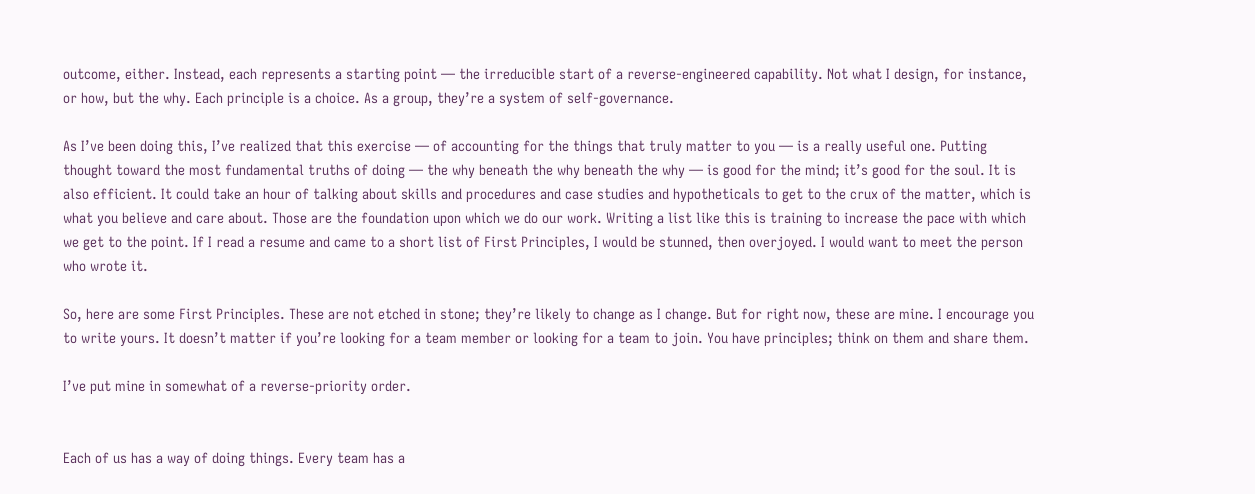outcome, either. Instead, each represents a starting point — the irreducible start of a reverse-engineered capability. Not what I design, for instance, or how, but the why. Each principle is a choice. As a group, they’re a system of self-governance.

As I’ve been doing this, I’ve realized that this exercise — of accounting for the things that truly matter to you — is a really useful one. Putting thought toward the most fundamental truths of doing — the why beneath the why beneath the why — is good for the mind; it’s good for the soul. It is also efficient. It could take an hour of talking about skills and procedures and case studies and hypotheticals to get to the crux of the matter, which is what you believe and care about. Those are the foundation upon which we do our work. Writing a list like this is training to increase the pace with which we get to the point. If I read a resume and came to a short list of First Principles, I would be stunned, then overjoyed. I would want to meet the person who wrote it.

So, here are some First Principles. These are not etched in stone; they’re likely to change as I change. But for right now, these are mine. I encourage you to write yours. It doesn’t matter if you’re looking for a team member or looking for a team to join. You have principles; think on them and share them.

I’ve put mine in somewhat of a reverse-priority order.


Each of us has a way of doing things. Every team has a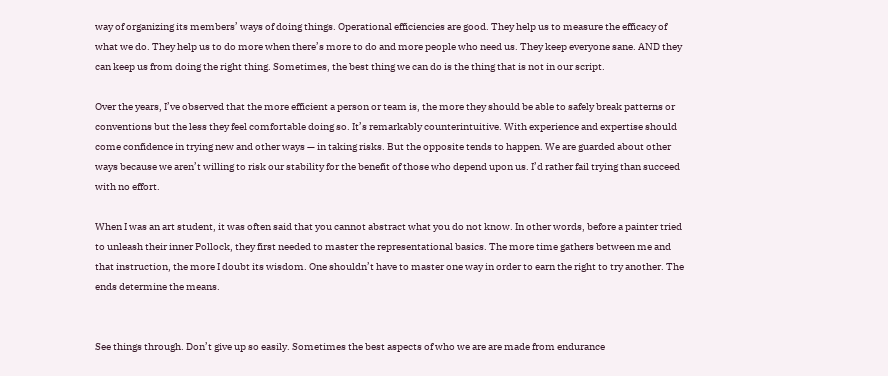way of organizing its members’ ways of doing things. Operational efficiencies are good. They help us to measure the efficacy of what we do. They help us to do more when there’s more to do and more people who need us. They keep everyone sane. AND they can keep us from doing the right thing. Sometimes, the best thing we can do is the thing that is not in our script.

Over the years, I’ve observed that the more efficient a person or team is, the more they should be able to safely break patterns or conventions but the less they feel comfortable doing so. It’s remarkably counterintuitive. With experience and expertise should come confidence in trying new and other ways — in taking risks. But the opposite tends to happen. We are guarded about other ways because we aren’t willing to risk our stability for the benefit of those who depend upon us. I’d rather fail trying than succeed with no effort.

When I was an art student, it was often said that you cannot abstract what you do not know. In other words, before a painter tried to unleash their inner Pollock, they first needed to master the representational basics. The more time gathers between me and that instruction, the more I doubt its wisdom. One shouldn’t have to master one way in order to earn the right to try another. The ends determine the means.


See things through. Don’t give up so easily. Sometimes the best aspects of who we are are made from endurance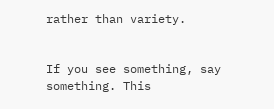rather than variety.


If you see something, say something. This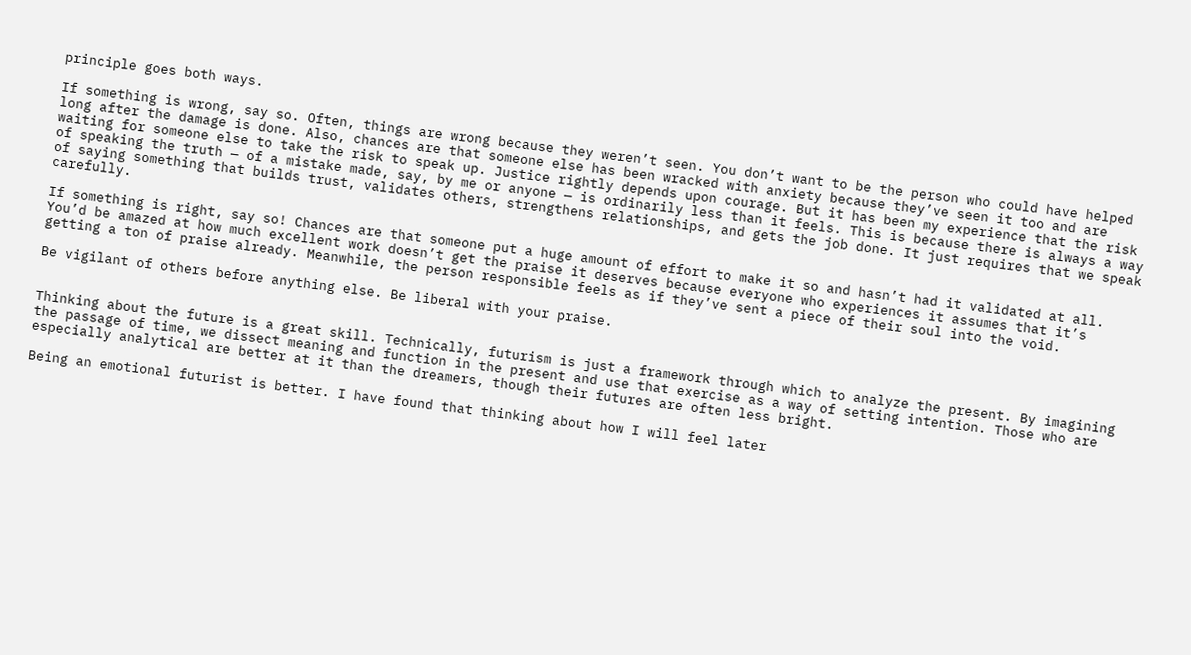principle goes both ways.

If something is wrong, say so. Often, things are wrong because they weren’t seen. You don’t want to be the person who could have helped long after the damage is done. Also, chances are that someone else has been wracked with anxiety because they’ve seen it too and are waiting for someone else to take the risk to speak up. Justice rightly depends upon courage. But it has been my experience that the risk of speaking the truth — of a mistake made, say, by me or anyone — is ordinarily less than it feels. This is because there is always a way of saying something that builds trust, validates others, strengthens relationships, and gets the job done. It just requires that we speak carefully.

If something is right, say so! Chances are that someone put a huge amount of effort to make it so and hasn’t had it validated at all. You’d be amazed at how much excellent work doesn’t get the praise it deserves because everyone who experiences it assumes that it’s getting a ton of praise already. Meanwhile, the person responsible feels as if they’ve sent a piece of their soul into the void.

Be vigilant of others before anything else. Be liberal with your praise.


Thinking about the future is a great skill. Technically, futurism is just a framework through which to analyze the present. By imagining the passage of time, we dissect meaning and function in the present and use that exercise as a way of setting intention. Those who are especially analytical are better at it than the dreamers, though their futures are often less bright.

Being an emotional futurist is better. I have found that thinking about how I will feel later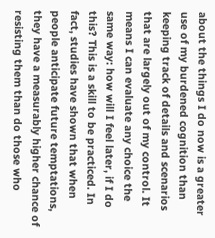about the things I do now is a greater use of my burdened cognition than keeping track of details and scenarios that are largely out of my control. It means I can evaluate any choice the same way: how will I feel later, if I do this? This is a skill to be practiced. In fact, studies have shown that when people anticipate future temptations, they have a measurably higher chance of resisting them than do those who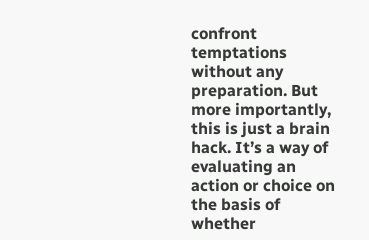confront temptations without any preparation. But more importantly, this is just a brain hack. It’s a way of evaluating an action or choice on the basis of whether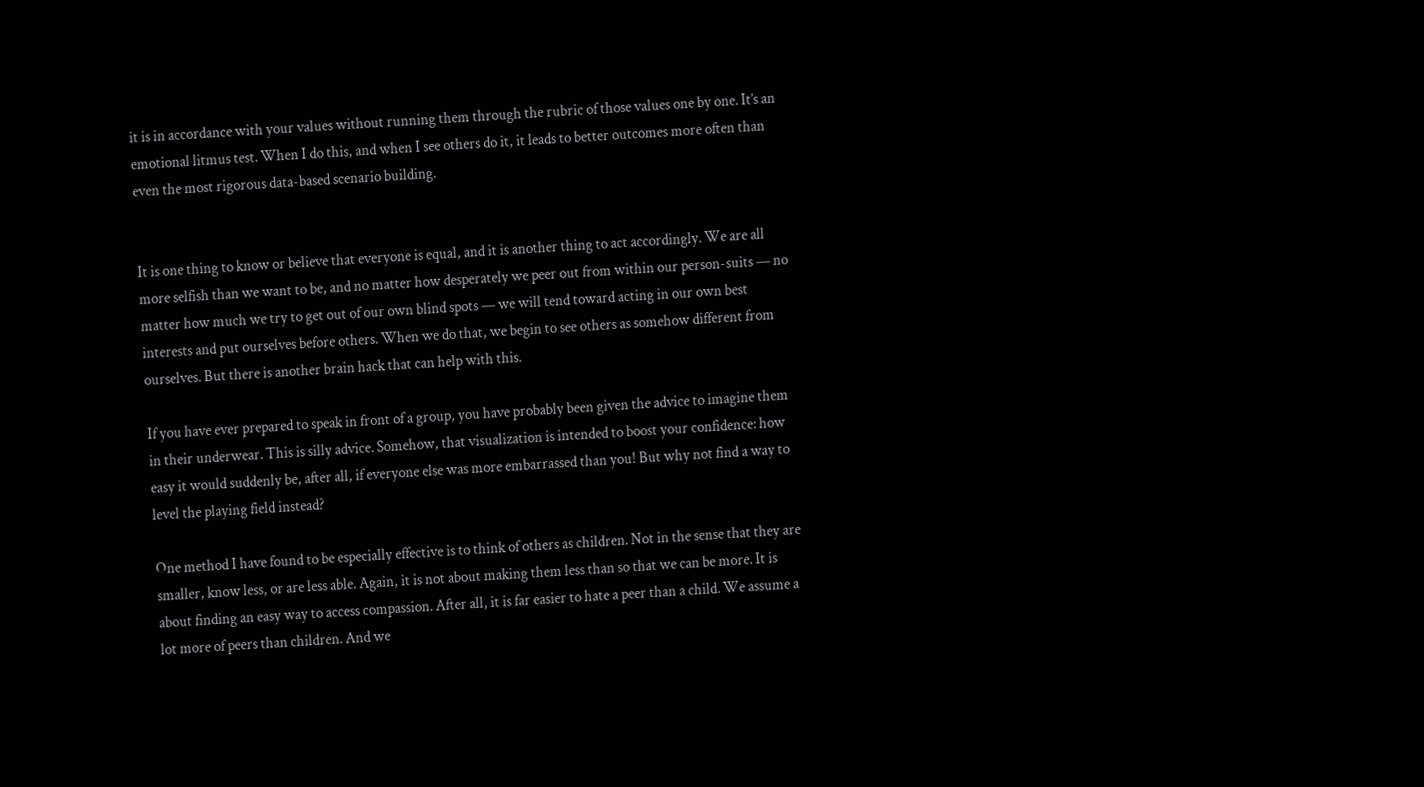it is in accordance with your values without running them through the rubric of those values one by one. It’s an emotional litmus test. When I do this, and when I see others do it, it leads to better outcomes more often than even the most rigorous data-based scenario building.


It is one thing to know or believe that everyone is equal, and it is another thing to act accordingly. We are all more selfish than we want to be, and no matter how desperately we peer out from within our person-suits — no matter how much we try to get out of our own blind spots — we will tend toward acting in our own best interests and put ourselves before others. When we do that, we begin to see others as somehow different from ourselves. But there is another brain hack that can help with this.

If you have ever prepared to speak in front of a group, you have probably been given the advice to imagine them in their underwear. This is silly advice. Somehow, that visualization is intended to boost your confidence: how easy it would suddenly be, after all, if everyone else was more embarrassed than you! But why not find a way to level the playing field instead?

One method I have found to be especially effective is to think of others as children. Not in the sense that they are smaller, know less, or are less able. Again, it is not about making them less than so that we can be more. It is about finding an easy way to access compassion. After all, it is far easier to hate a peer than a child. We assume a lot more of peers than children. And we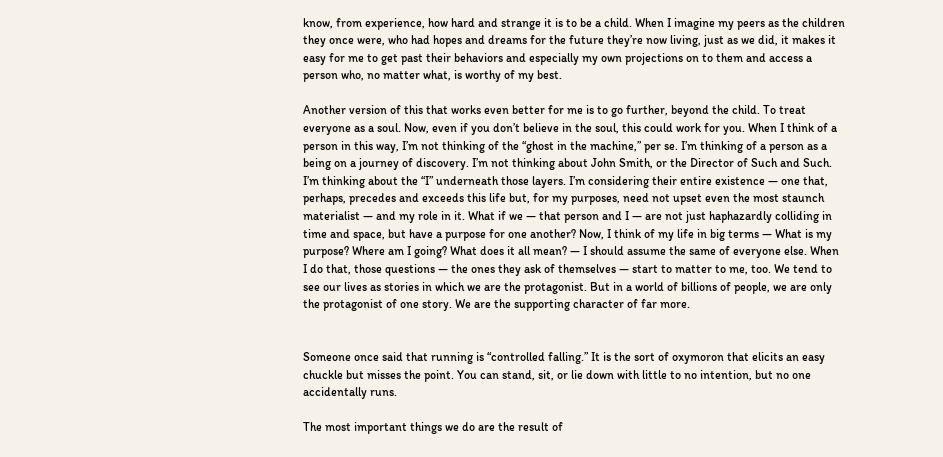know, from experience, how hard and strange it is to be a child. When I imagine my peers as the children they once were, who had hopes and dreams for the future they’re now living, just as we did, it makes it easy for me to get past their behaviors and especially my own projections on to them and access a person who, no matter what, is worthy of my best.

Another version of this that works even better for me is to go further, beyond the child. To treat everyone as a soul. Now, even if you don’t believe in the soul, this could work for you. When I think of a person in this way, I’m not thinking of the “ghost in the machine,” per se. I’m thinking of a person as a being on a journey of discovery. I’m not thinking about John Smith, or the Director of Such and Such. I’m thinking about the “I” underneath those layers. I’m considering their entire existence — one that, perhaps, precedes and exceeds this life but, for my purposes, need not upset even the most staunch materialist — and my role in it. What if we — that person and I — are not just haphazardly colliding in time and space, but have a purpose for one another? Now, I think of my life in big terms — What is my purpose? Where am I going? What does it all mean? — I should assume the same of everyone else. When I do that, those questions — the ones they ask of themselves — start to matter to me, too. We tend to see our lives as stories in which we are the protagonist. But in a world of billions of people, we are only the protagonist of one story. We are the supporting character of far more.


Someone once said that running is “controlled falling.” It is the sort of oxymoron that elicits an easy chuckle but misses the point. You can stand, sit, or lie down with little to no intention, but no one accidentally runs.

The most important things we do are the result of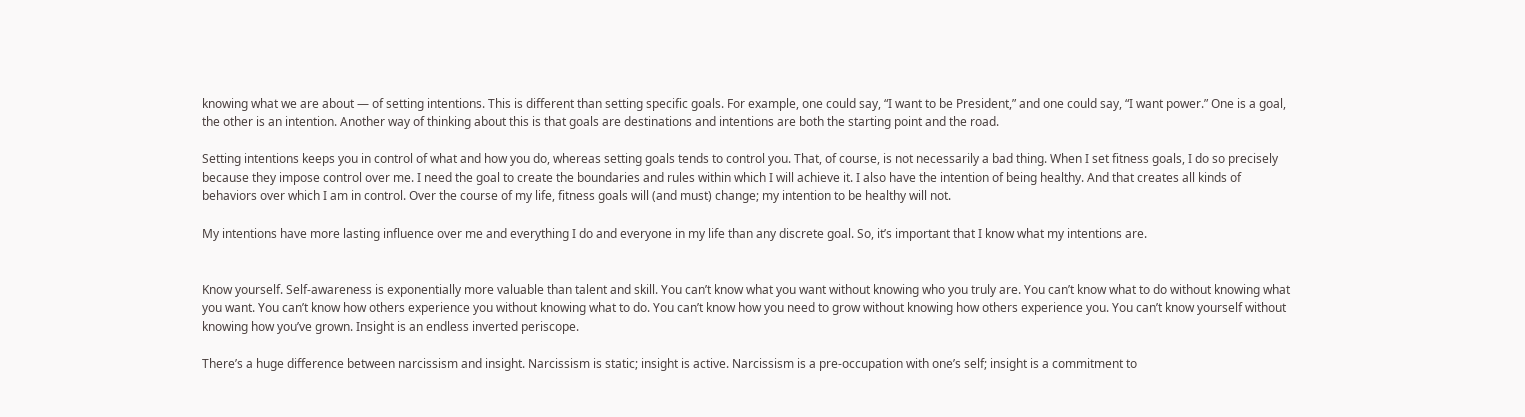knowing what we are about — of setting intentions. This is different than setting specific goals. For example, one could say, “I want to be President,” and one could say, “I want power.” One is a goal, the other is an intention. Another way of thinking about this is that goals are destinations and intentions are both the starting point and the road.

Setting intentions keeps you in control of what and how you do, whereas setting goals tends to control you. That, of course, is not necessarily a bad thing. When I set fitness goals, I do so precisely because they impose control over me. I need the goal to create the boundaries and rules within which I will achieve it. I also have the intention of being healthy. And that creates all kinds of behaviors over which I am in control. Over the course of my life, fitness goals will (and must) change; my intention to be healthy will not.

My intentions have more lasting influence over me and everything I do and everyone in my life than any discrete goal. So, it’s important that I know what my intentions are.


Know yourself. Self-awareness is exponentially more valuable than talent and skill. You can’t know what you want without knowing who you truly are. You can’t know what to do without knowing what you want. You can’t know how others experience you without knowing what to do. You can’t know how you need to grow without knowing how others experience you. You can’t know yourself without knowing how you’ve grown. Insight is an endless inverted periscope.

There’s a huge difference between narcissism and insight. Narcissism is static; insight is active. Narcissism is a pre-occupation with one’s self; insight is a commitment to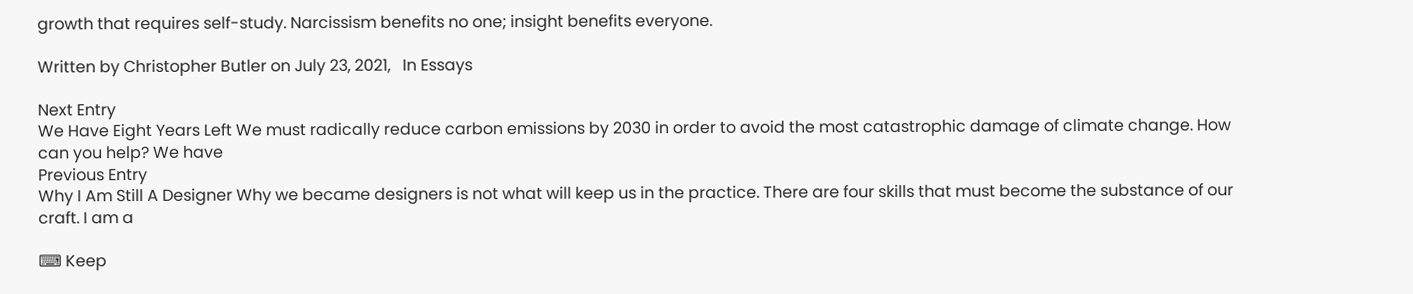growth that requires self-study. Narcissism benefits no one; insight benefits everyone.

Written by Christopher Butler on July 23, 2021,   In Essays

Next Entry
We Have Eight Years Left We must radically reduce carbon emissions by 2030 in order to avoid the most catastrophic damage of climate change. How can you help? We have
Previous Entry
Why I Am Still A Designer Why we became designers is not what will keep us in the practice. There are four skills that must become the substance of our craft. I am a

⌨ Keep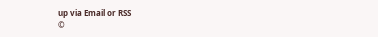up via Email or RSS
©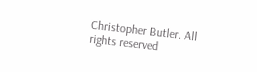Christopher Butler. All rights reserved